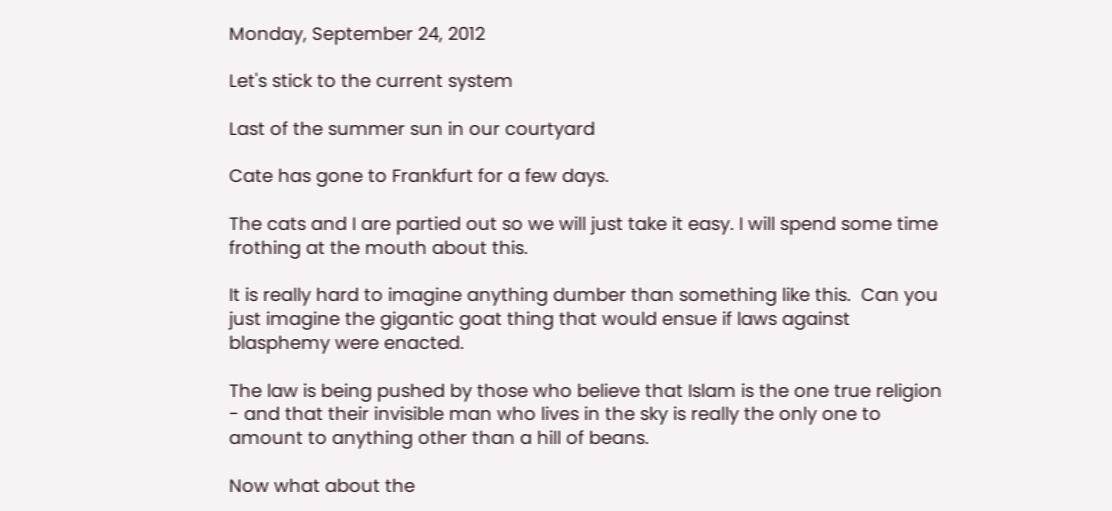Monday, September 24, 2012

Let's stick to the current system

Last of the summer sun in our courtyard

Cate has gone to Frankfurt for a few days.

The cats and I are partied out so we will just take it easy. I will spend some time frothing at the mouth about this.

It is really hard to imagine anything dumber than something like this.  Can you just imagine the gigantic goat thing that would ensue if laws against blasphemy were enacted.

The law is being pushed by those who believe that Islam is the one true religion - and that their invisible man who lives in the sky is really the only one to amount to anything other than a hill of beans.

Now what about the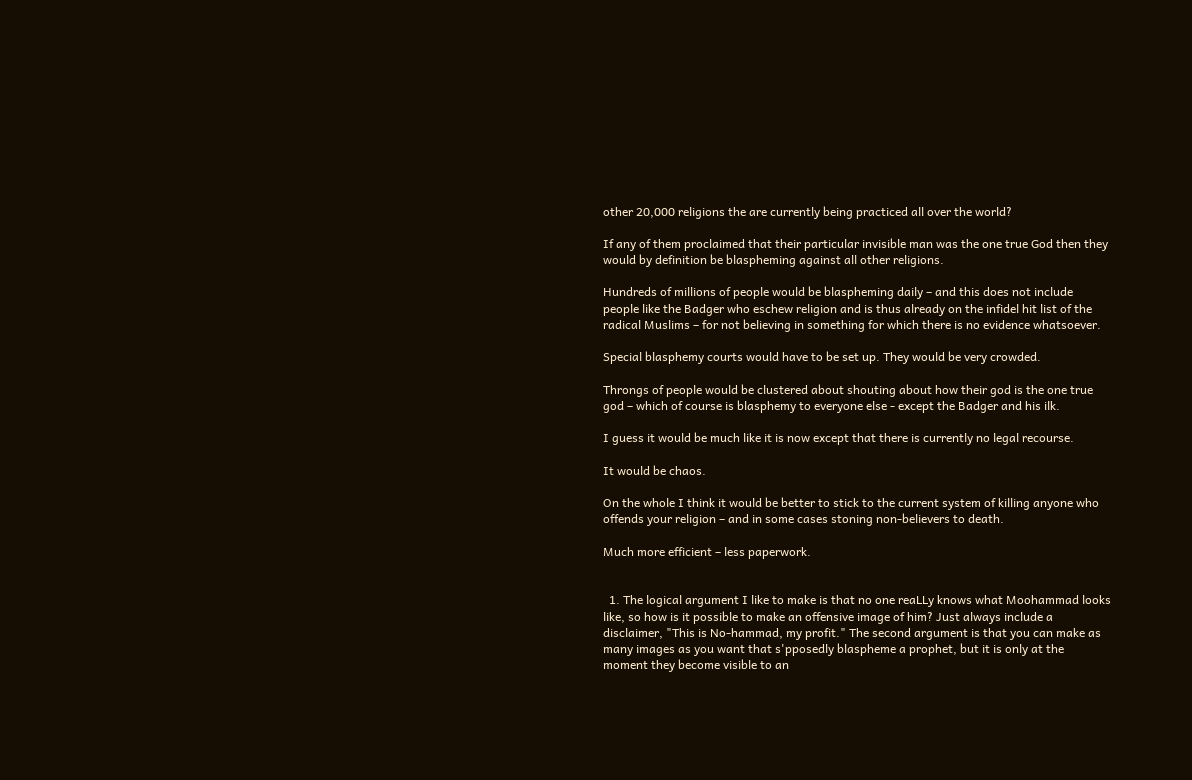other 20,000 religions the are currently being practiced all over the world?

If any of them proclaimed that their particular invisible man was the one true God then they would by definition be blaspheming against all other religions.

Hundreds of millions of people would be blaspheming daily – and this does not include people like the Badger who eschew religion and is thus already on the infidel hit list of the radical Muslims – for not believing in something for which there is no evidence whatsoever.

Special blasphemy courts would have to be set up. They would be very crowded.

Throngs of people would be clustered about shouting about how their god is the one true god – which of course is blasphemy to everyone else - except the Badger and his ilk.

I guess it would be much like it is now except that there is currently no legal recourse.

It would be chaos.

On the whole I think it would be better to stick to the current system of killing anyone who offends your religion – and in some cases stoning non-believers to death.

Much more efficient – less paperwork.


  1. The logical argument I like to make is that no one reaLLy knows what Moohammad looks like, so how is it possible to make an offensive image of him? Just always include a disclaimer, "This is No-hammad, my profit." The second argument is that you can make as many images as you want that s'pposedly blaspheme a prophet, but it is only at the moment they become visible to an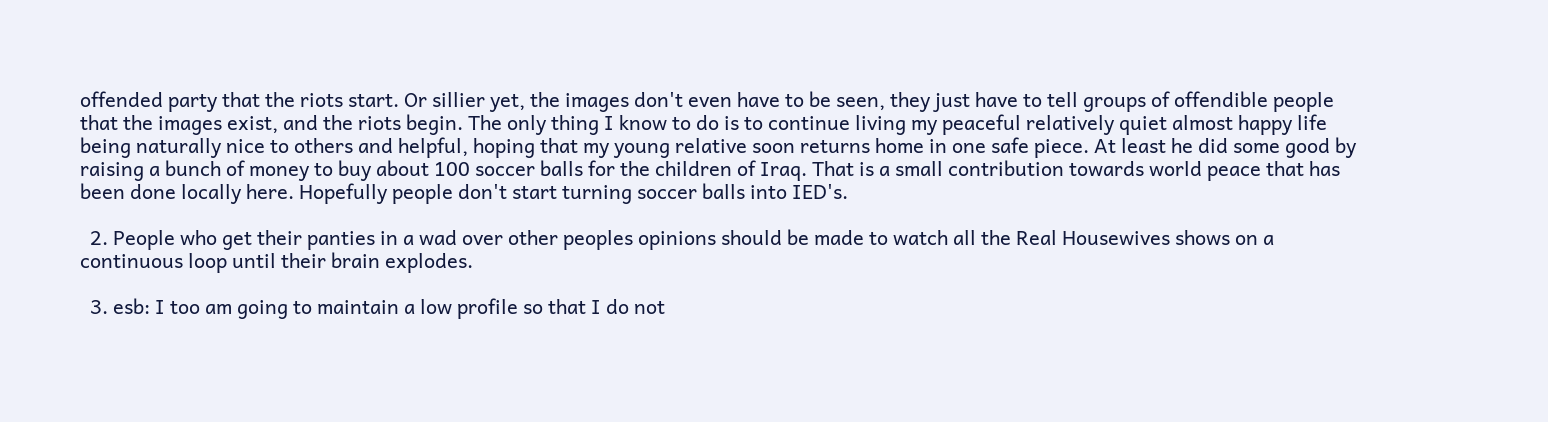offended party that the riots start. Or sillier yet, the images don't even have to be seen, they just have to tell groups of offendible people that the images exist, and the riots begin. The only thing I know to do is to continue living my peaceful relatively quiet almost happy life being naturally nice to others and helpful, hoping that my young relative soon returns home in one safe piece. At least he did some good by raising a bunch of money to buy about 100 soccer balls for the children of Iraq. That is a small contribution towards world peace that has been done locally here. Hopefully people don't start turning soccer balls into IED's.

  2. People who get their panties in a wad over other peoples opinions should be made to watch all the Real Housewives shows on a continuous loop until their brain explodes.

  3. esb: I too am going to maintain a low profile so that I do not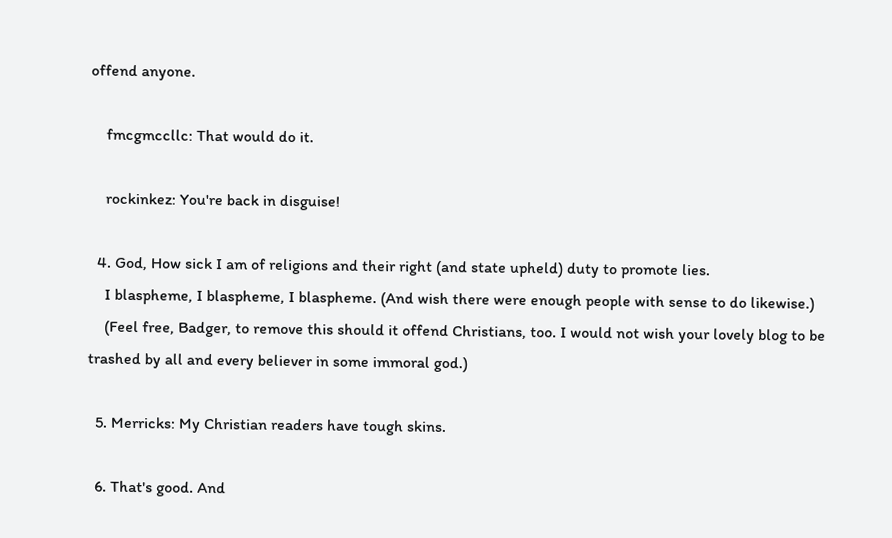offend anyone.

    fmcgmccllc: That would do it.

    rockinkez: You're back in disguise!

  4. God, How sick I am of religions and their right (and state upheld) duty to promote lies.
    I blaspheme, I blaspheme, I blaspheme. (And wish there were enough people with sense to do likewise.)
    (Feel free, Badger, to remove this should it offend Christians, too. I would not wish your lovely blog to be trashed by all and every believer in some immoral god.)

  5. Merricks: My Christian readers have tough skins.

  6. That's good. And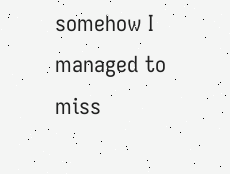somehow I managed to miss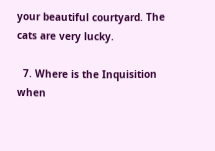your beautiful courtyard. The cats are very lucky.

  7. Where is the Inquisition when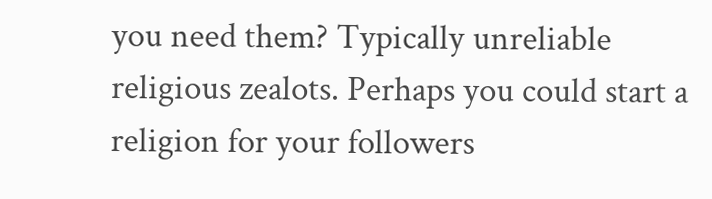you need them? Typically unreliable religious zealots. Perhaps you could start a religion for your followers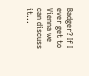Badger? If I ever get to Vienna we can discuss it...